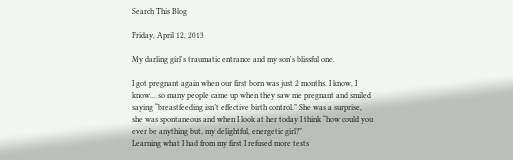Search This Blog

Friday, April 12, 2013

My darling girl's traumatic entrance and my son's blissful one.

I got pregnant again when our first born was just 2 months. I know, I know... so many people came up when they saw me pregnant and smiled saying “breastfeeding isn’t effective birth control.” She was a surprise, she was spontaneous and when I look at her today I think “how could you ever be anything but, my delightful, energetic girl?”
Learning what I had from my first I refused more tests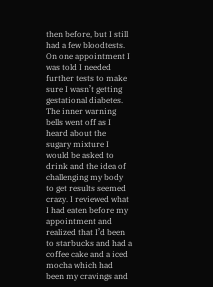then before, but I still had a few bloodtests. On one appointment I was told I needed further tests to make sure I wasn’t getting gestational diabetes. The inner warning bells went off as I heard about the sugary mixture I would be asked to drink and the idea of challenging my body to get results seemed crazy. I reviewed what I had eaten before my appointment and realized that I’d been to starbucks and had a coffee cake and a iced mocha which had been my cravings and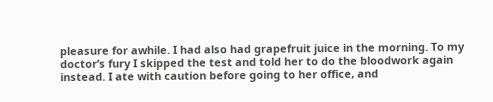pleasure for awhile. I had also had grapefruit juice in the morning. To my doctor’s fury I skipped the test and told her to do the bloodwork again instead. I ate with caution before going to her office, and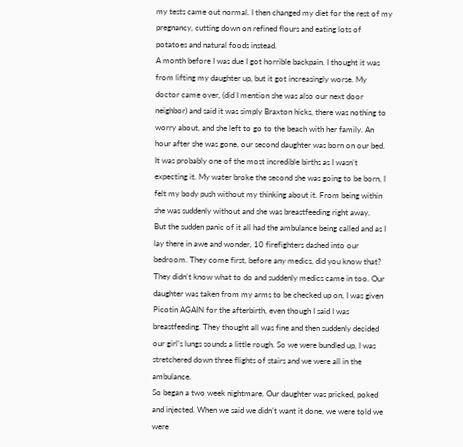my tests came out normal. I then changed my diet for the rest of my pregnancy, cutting down on refined flours and eating lots of potatoes and natural foods instead.
A month before I was due I got horrible backpain. I thought it was from lifting my daughter up, but it got increasingly worse. My doctor came over, (did I mention she was also our next door neighbor) and said it was simply Braxton hicks, there was nothing to worry about, and she left to go to the beach with her family. An hour after she was gone, our second daughter was born on our bed.
It was probably one of the most incredible births as I wasn’t expecting it. My water broke the second she was going to be born, I felt my body push without my thinking about it. From being within she was suddenly without and she was breastfeeding right away.
But the sudden panic of it all had the ambulance being called and as I lay there in awe and wonder, 10 firefighters dashed into our bedroom. They come first, before any medics, did you know that? They didn’t know what to do and suddenly medics came in too. Our daughter was taken from my arms to be checked up on, I was given Picotin AGAIN for the afterbirth, even though I said I was breastfeeding. They thought all was fine and then suddenly decided our girl’s lungs sounds a little rough. So we were bundled up, I was stretchered down three flights of stairs and we were all in the ambulance.
So began a two week nightmare. Our daughter was pricked, poked and injected. When we said we didn’t want it done, we were told we were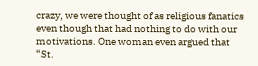crazy, we were thought of as religious fanatics even though that had nothing to do with our motivations. One woman even argued that “St.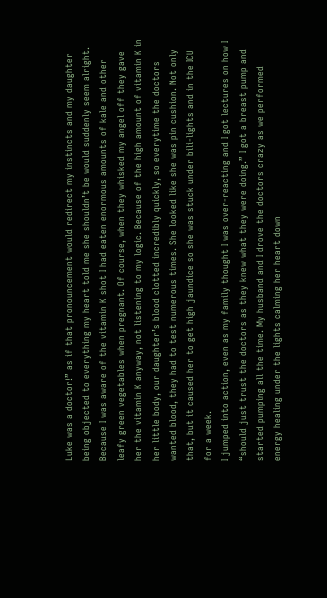Luke was a doctor!” as if that pronouncement would redirect my instincts and my daughter being objected to everything my heart told me she shouldn’t be would suddenly seem alright.
Because I was aware of the vitamin K shot I had eaten enormous amounts of kale and other leafy green vegetables when pregnant. Of course, when they whisked my angel off they gave her the vitamin K anyway, not listening to my logic. Because of the high amount of vitamin K in her little body, our daughter’s blood clotted incredibly quickly, so everytime the doctors wanted blood, they had to test numerous times. She looked like she was pin cushion. Not only that, but it caused her to get high jaundice so she was stuck under bili-lights and in the ICU for a week.
I jumped into action, even as my family thought I was over-reacting and I got lectures on how I “should just trust the doctors as they knew what they were doing.” I got a breast pump and started pumping all the time. My husband and I drove the doctors crazy as we performed energy healing under the lights calming her heart down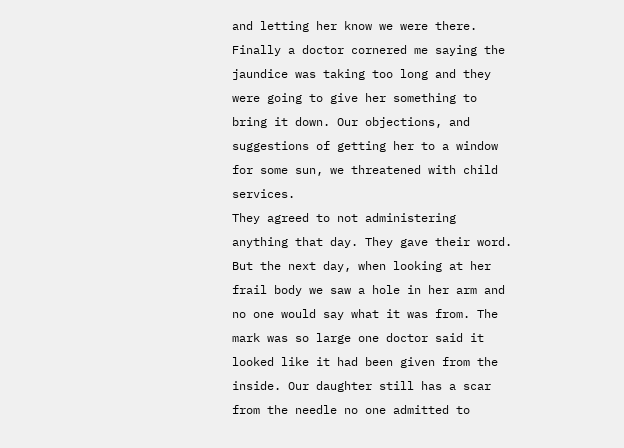and letting her know we were there. Finally a doctor cornered me saying the jaundice was taking too long and they were going to give her something to bring it down. Our objections, and suggestions of getting her to a window for some sun, we threatened with child services.
They agreed to not administering anything that day. They gave their word. But the next day, when looking at her frail body we saw a hole in her arm and no one would say what it was from. The mark was so large one doctor said it looked like it had been given from the inside. Our daughter still has a scar from the needle no one admitted to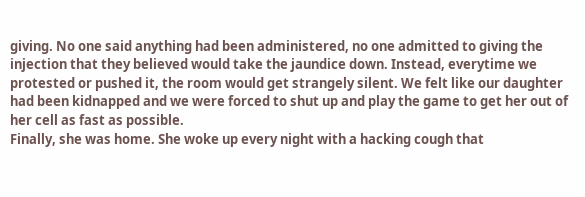giving. No one said anything had been administered, no one admitted to giving the injection that they believed would take the jaundice down. Instead, everytime we protested or pushed it, the room would get strangely silent. We felt like our daughter had been kidnapped and we were forced to shut up and play the game to get her out of her cell as fast as possible.
Finally, she was home. She woke up every night with a hacking cough that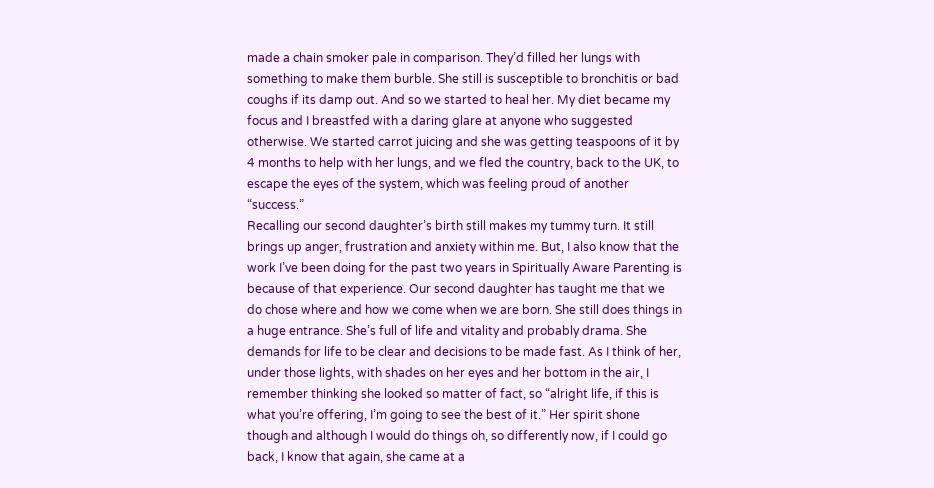made a chain smoker pale in comparison. They’d filled her lungs with something to make them burble. She still is susceptible to bronchitis or bad coughs if its damp out. And so we started to heal her. My diet became my focus and I breastfed with a daring glare at anyone who suggested otherwise. We started carrot juicing and she was getting teaspoons of it by 4 months to help with her lungs, and we fled the country, back to the UK, to escape the eyes of the system, which was feeling proud of another “success.”
Recalling our second daughter’s birth still makes my tummy turn. It still brings up anger, frustration and anxiety within me. But, I also know that the work I’ve been doing for the past two years in Spiritually Aware Parenting is because of that experience. Our second daughter has taught me that we do chose where and how we come when we are born. She still does things in a huge entrance. She’s full of life and vitality and probably drama. She demands for life to be clear and decisions to be made fast. As I think of her, under those lights, with shades on her eyes and her bottom in the air, I remember thinking she looked so matter of fact, so “alright life, if this is what you’re offering, I’m going to see the best of it.” Her spirit shone though and although I would do things oh, so differently now, if I could go back, I know that again, she came at a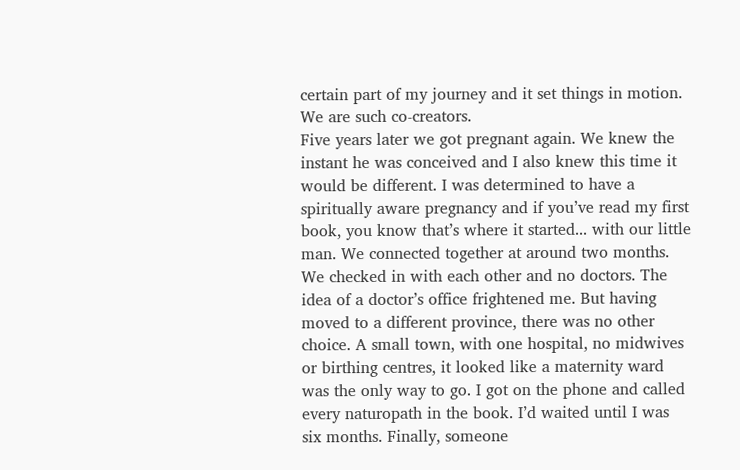certain part of my journey and it set things in motion. We are such co-creators.
Five years later we got pregnant again. We knew the instant he was conceived and I also knew this time it would be different. I was determined to have a spiritually aware pregnancy and if you’ve read my first book, you know that’s where it started... with our little man. We connected together at around two months. We checked in with each other and no doctors. The idea of a doctor’s office frightened me. But having moved to a different province, there was no other choice. A small town, with one hospital, no midwives or birthing centres, it looked like a maternity ward was the only way to go. I got on the phone and called every naturopath in the book. I’d waited until I was six months. Finally, someone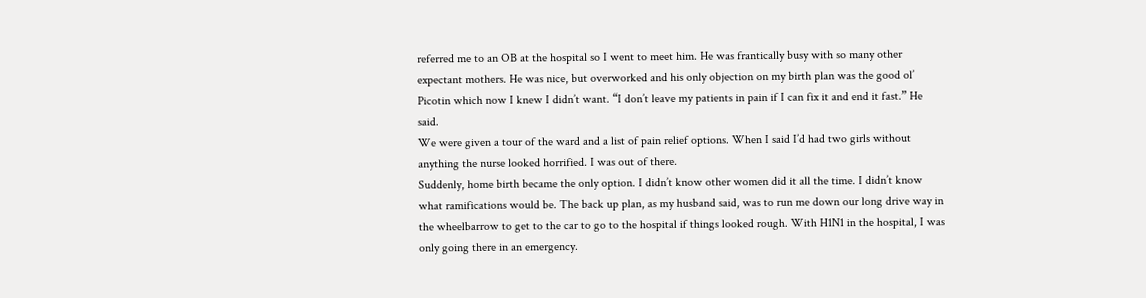referred me to an OB at the hospital so I went to meet him. He was frantically busy with so many other expectant mothers. He was nice, but overworked and his only objection on my birth plan was the good ol’ Picotin which now I knew I didn’t want. “I don’t leave my patients in pain if I can fix it and end it fast.” He said.
We were given a tour of the ward and a list of pain relief options. When I said I’d had two girls without anything the nurse looked horrified. I was out of there.
Suddenly, home birth became the only option. I didn’t know other women did it all the time. I didn’t know what ramifications would be. The back up plan, as my husband said, was to run me down our long drive way in the wheelbarrow to get to the car to go to the hospital if things looked rough. With H1N1 in the hospital, I was only going there in an emergency.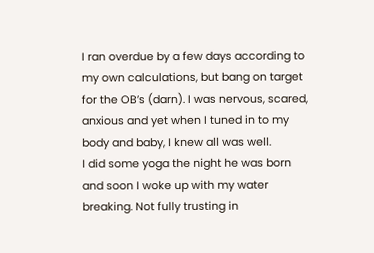I ran overdue by a few days according to my own calculations, but bang on target for the OB’s (darn). I was nervous, scared, anxious and yet when I tuned in to my body and baby, I knew all was well.
I did some yoga the night he was born and soon I woke up with my water breaking. Not fully trusting in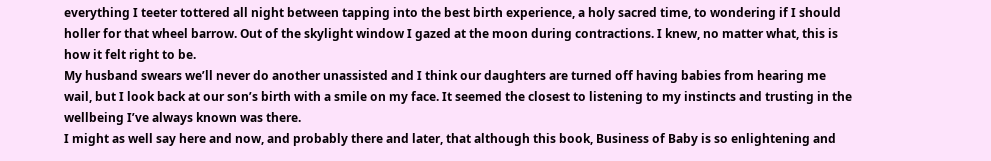everything I teeter tottered all night between tapping into the best birth experience, a holy sacred time, to wondering if I should holler for that wheel barrow. Out of the skylight window I gazed at the moon during contractions. I knew, no matter what, this is how it felt right to be.
My husband swears we’ll never do another unassisted and I think our daughters are turned off having babies from hearing me wail, but I look back at our son’s birth with a smile on my face. It seemed the closest to listening to my instincts and trusting in the wellbeing I’ve always known was there.
I might as well say here and now, and probably there and later, that although this book, Business of Baby is so enlightening and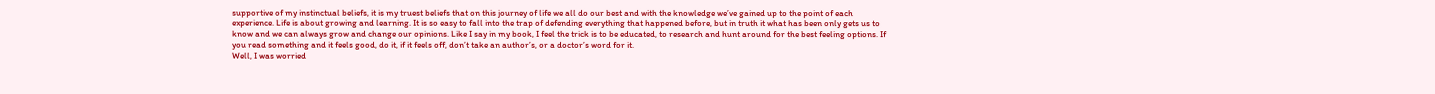supportive of my instinctual beliefs, it is my truest beliefs that on this journey of life we all do our best and with the knowledge we’ve gained up to the point of each experience. Life is about growing and learning. It is so easy to fall into the trap of defending everything that happened before, but in truth it what has been only gets us to know and we can always grow and change our opinions. Like I say in my book, I feel the trick is to be educated, to research and hunt around for the best feeling options. If you read something and it feels good, do it, if it feels off, don’t take an author’s, or a doctor’s word for it.
Well, I was worried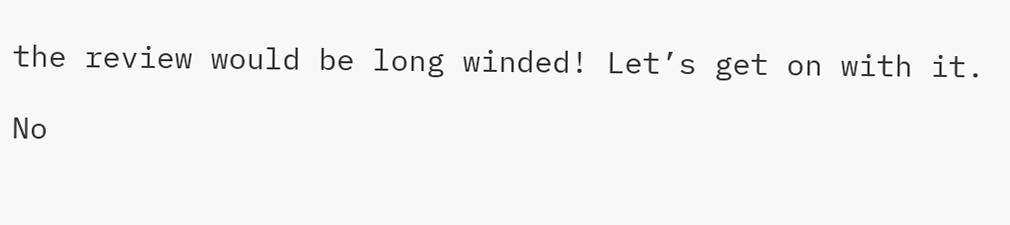the review would be long winded! Let’s get on with it.

No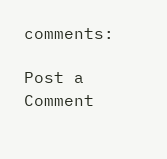comments:

Post a Comment